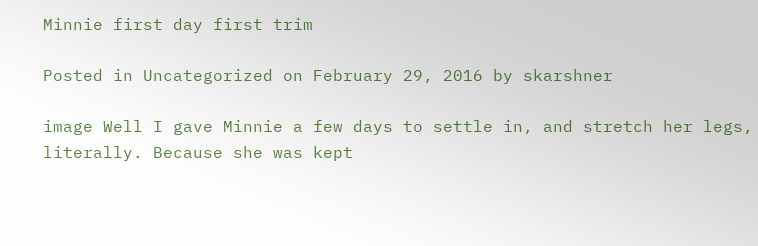Minnie first day first trim

Posted in Uncategorized on February 29, 2016 by skarshner

image Well I gave Minnie a few days to settle in, and stretch her legs, literally. Because she was kept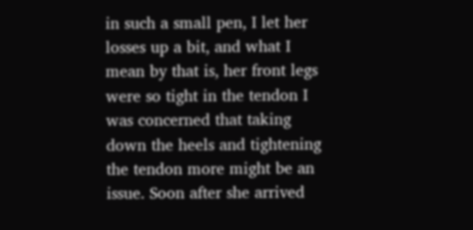in such a small pen, I let her losses up a bit, and what I mean by that is, her front legs were so tight in the tendon I was concerned that taking down the heels and tightening the tendon more might be an issue. Soon after she arrived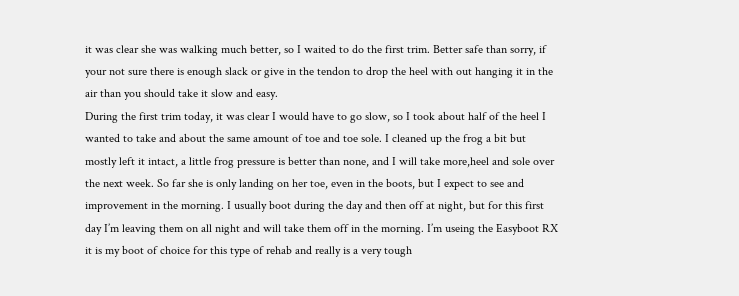it was clear she was walking much better, so I waited to do the first trim. Better safe than sorry, if your not sure there is enough slack or give in the tendon to drop the heel with out hanging it in the air than you should take it slow and easy.
During the first trim today, it was clear I would have to go slow, so I took about half of the heel I wanted to take and about the same amount of toe and toe sole. I cleaned up the frog a bit but mostly left it intact, a little frog pressure is better than none, and I will take more,heel and sole over the next week. So far she is only landing on her toe, even in the boots, but I expect to see and improvement in the morning. I usually boot during the day and then off at night, but for this first day I’m leaving them on all night and will take them off in the morning. I’m useing the Easyboot RX it is my boot of choice for this type of rehab and really is a very tough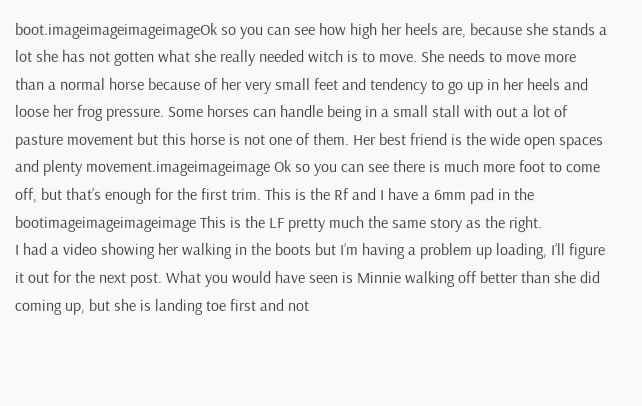boot.imageimageimageimageOk so you can see how high her heels are, because she stands a lot she has not gotten what she really needed witch is to move. She needs to move more than a normal horse because of her very small feet and tendency to go up in her heels and loose her frog pressure. Some horses can handle being in a small stall with out a lot of pasture movement but this horse is not one of them. Her best friend is the wide open spaces and plenty movement.imageimageimage Ok so you can see there is much more foot to come off, but that’s enough for the first trim. This is the Rf and I have a 6mm pad in the bootimageimageimageimage This is the LF pretty much the same story as the right.
I had a video showing her walking in the boots but I’m having a problem up loading, I’ll figure it out for the next post. What you would have seen is Minnie walking off better than she did coming up, but she is landing toe first and not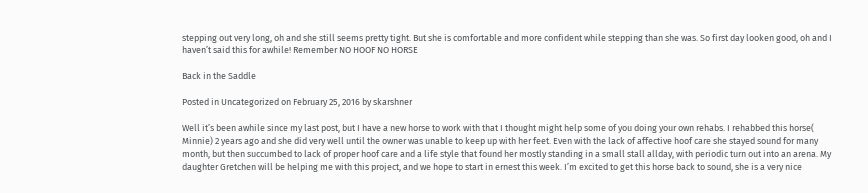stepping out very long, oh and she still seems pretty tight. But she is comfortable and more confident while stepping than she was. So first day looken good, oh and I haven’t said this for awhile! Remember NO HOOF NO HORSE

Back in the Saddle

Posted in Uncategorized on February 25, 2016 by skarshner

Well it’s been awhile since my last post, but I have a new horse to work with that I thought might help some of you doing your own rehabs. I rehabbed this horse( Minnie) 2 years ago and she did very well until the owner was unable to keep up with her feet. Even with the lack of affective hoof care she stayed sound for many month, but then succumbed to lack of proper hoof care and a life style that found her mostly standing in a small stall allday, with periodic turn out into an arena. My daughter Gretchen will be helping me with this project, and we hope to start in ernest this week. I’m excited to get this horse back to sound, she is a very nice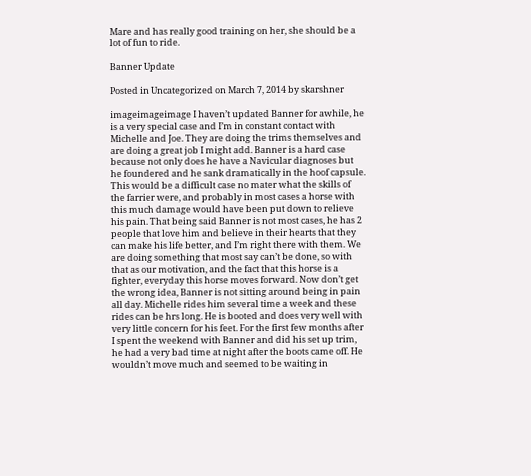Mare and has really good training on her, she should be a lot of fun to ride.

Banner Update

Posted in Uncategorized on March 7, 2014 by skarshner

imageimageimage I haven’t updated Banner for awhile, he is a very special case and I’m in constant contact with Michelle and Joe. They are doing the trims themselves and are doing a great job I might add. Banner is a hard case because not only does he have a Navicular diagnoses but he foundered and he sank dramatically in the hoof capsule. This would be a difficult case no mater what the skills of the farrier were, and probably in most cases a horse with this much damage would have been put down to relieve his pain. That being said Banner is not most cases, he has 2 people that love him and believe in their hearts that they can make his life better, and I’m right there with them. We are doing something that most say can’t be done, so with that as our motivation, and the fact that this horse is a fighter, everyday this horse moves forward. Now don’t get the wrong idea, Banner is not sitting around being in pain all day. Michelle rides him several time a week and these rides can be hrs long. He is booted and does very well with very little concern for his feet. For the first few months after I spent the weekend with Banner and did his set up trim, he had a very bad time at night after the boots came off. He wouldn’t move much and seemed to be waiting in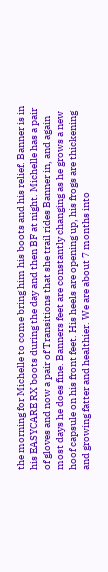the morning for Michelle to come bring him his boots and his relief. Banner is in his EASYCARE RX boots during the day and then BF at night. Michelle has a pair of gloves and now a pair of Transitions that she trail rides Banner in, and again most days he does fine. Banners feet are constantly changing as he grows a new hoof capsule on his front feet. His heels are opening up, his frogs are thickening and growing fatter and healthier. We are about 7 months into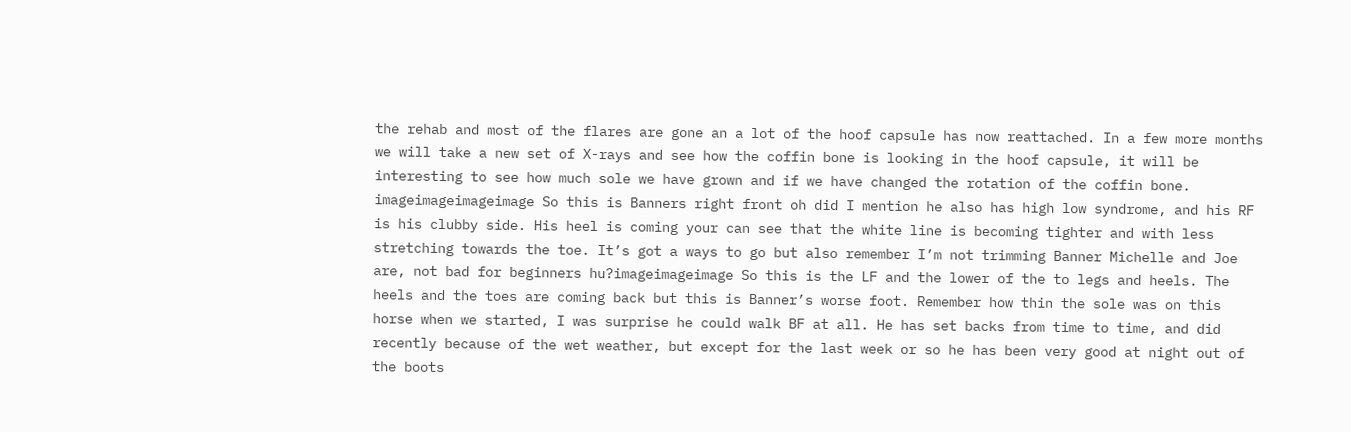the rehab and most of the flares are gone an a lot of the hoof capsule has now reattached. In a few more months we will take a new set of X-rays and see how the coffin bone is looking in the hoof capsule, it will be interesting to see how much sole we have grown and if we have changed the rotation of the coffin bone. imageimageimageimage So this is Banners right front oh did I mention he also has high low syndrome, and his RF is his clubby side. His heel is coming your can see that the white line is becoming tighter and with less stretching towards the toe. It’s got a ways to go but also remember I’m not trimming Banner Michelle and Joe are, not bad for beginners hu?imageimageimage So this is the LF and the lower of the to legs and heels. The heels and the toes are coming back but this is Banner’s worse foot. Remember how thin the sole was on this horse when we started, I was surprise he could walk BF at all. He has set backs from time to time, and did recently because of the wet weather, but except for the last week or so he has been very good at night out of the boots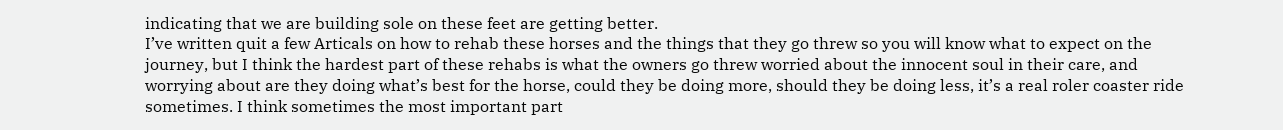indicating that we are building sole on these feet are getting better.
I’ve written quit a few Articals on how to rehab these horses and the things that they go threw so you will know what to expect on the journey, but I think the hardest part of these rehabs is what the owners go threw worried about the innocent soul in their care, and worrying about are they doing what’s best for the horse, could they be doing more, should they be doing less, it’s a real roler coaster ride sometimes. I think sometimes the most important part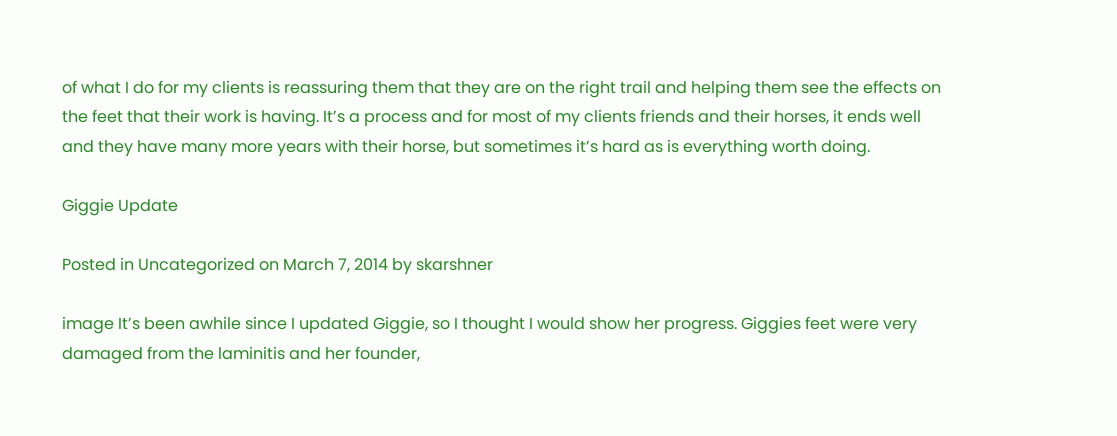of what I do for my clients is reassuring them that they are on the right trail and helping them see the effects on the feet that their work is having. It’s a process and for most of my clients friends and their horses, it ends well and they have many more years with their horse, but sometimes it’s hard as is everything worth doing.

Giggie Update

Posted in Uncategorized on March 7, 2014 by skarshner

image It’s been awhile since I updated Giggie, so I thought I would show her progress. Giggies feet were very damaged from the laminitis and her founder,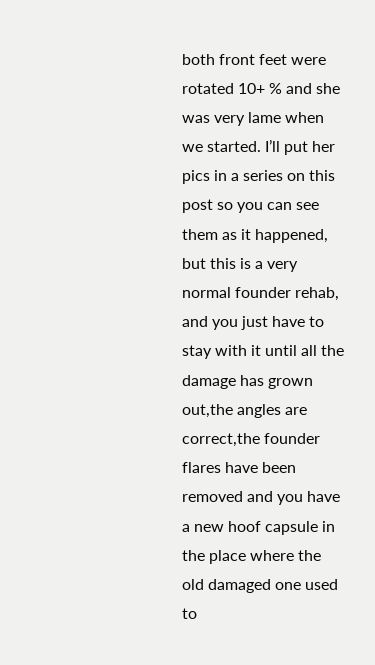both front feet were rotated 10+ % and she was very lame when we started. I’ll put her pics in a series on this post so you can see them as it happened, but this is a very normal founder rehab, and you just have to stay with it until all the damage has grown out,the angles are correct,the founder flares have been removed and you have a new hoof capsule in the place where the old damaged one used to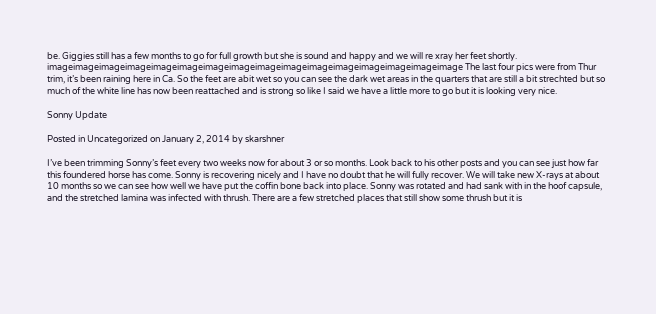be. Giggies still has a few months to go for full growth but she is sound and happy and we will re xray her feet shortly. imageimageimageimageimageimageimageimageimageimageimageimageimageimageimageimage The last four pics were from Thur trim, it’s been raining here in Ca. So the feet are abit wet so you can see the dark wet areas in the quarters that are still a bit strechted but so much of the white line has now been reattached and is strong so like I said we have a little more to go but it is looking very nice.

Sonny Update

Posted in Uncategorized on January 2, 2014 by skarshner

I’ve been trimming Sonny’s feet every two weeks now for about 3 or so months. Look back to his other posts and you can see just how far this foundered horse has come. Sonny is recovering nicely and I have no doubt that he will fully recover. We will take new X-rays at about 10 months so we can see how well we have put the coffin bone back into place. Sonny was rotated and had sank with in the hoof capsule, and the stretched lamina was infected with thrush. There are a few stretched places that still show some thrush but it is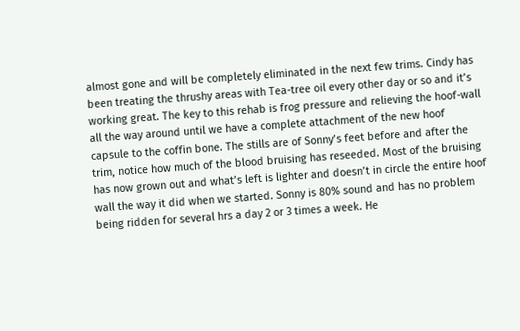almost gone and will be completely eliminated in the next few trims. Cindy has been treating the thrushy areas with Tea-tree oil every other day or so and it’s working great. The key to this rehab is frog pressure and relieving the hoof-wall all the way around until we have a complete attachment of the new hoof capsule to the coffin bone. The stills are of Sonny’s feet before and after the trim, notice how much of the blood bruising has reseeded. Most of the bruising has now grown out and what’s left is lighter and doesn’t in circle the entire hoof wall the way it did when we started. Sonny is 80% sound and has no problem being ridden for several hrs a day 2 or 3 times a week. He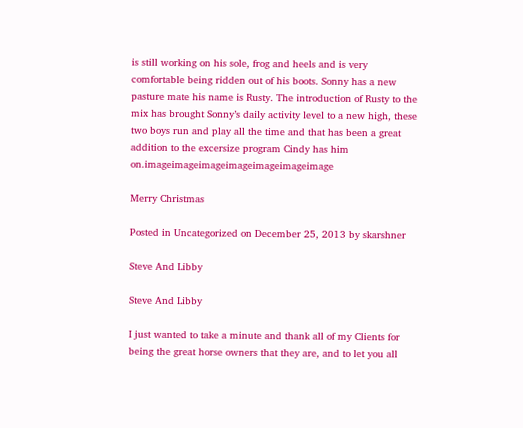is still working on his sole, frog and heels and is very comfortable being ridden out of his boots. Sonny has a new pasture mate his name is Rusty. The introduction of Rusty to the mix has brought Sonny’s daily activity level to a new high, these two boys run and play all the time and that has been a great addition to the excersize program Cindy has him on.imageimageimageimageimageimageimage

Merry Christmas

Posted in Uncategorized on December 25, 2013 by skarshner

Steve And Libby

Steve And Libby

I just wanted to take a minute and thank all of my Clients for being the great horse owners that they are, and to let you all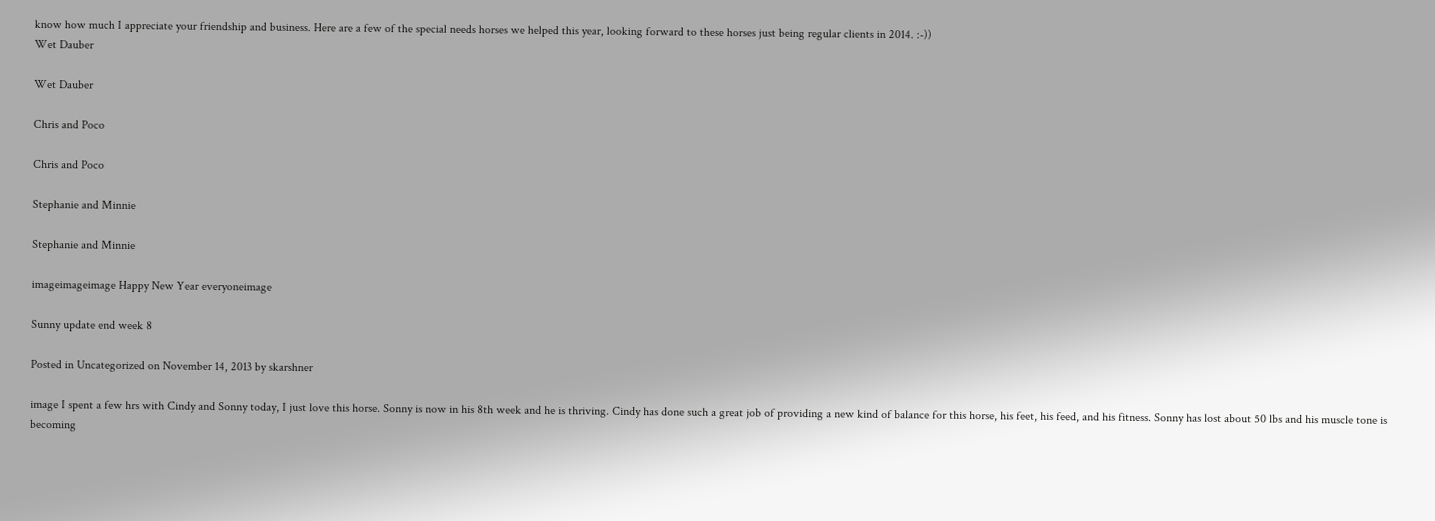know how much I appreciate your friendship and business. Here are a few of the special needs horses we helped this year, looking forward to these horses just being regular clients in 2014. :-))
Wet Dauber

Wet Dauber

Chris and Poco

Chris and Poco

Stephanie and Minnie

Stephanie and Minnie

imageimageimage Happy New Year everyoneimage

Sunny update end week 8

Posted in Uncategorized on November 14, 2013 by skarshner

image I spent a few hrs with Cindy and Sonny today, I just love this horse. Sonny is now in his 8th week and he is thriving. Cindy has done such a great job of providing a new kind of balance for this horse, his feet, his feed, and his fitness. Sonny has lost about 50 lbs and his muscle tone is becoming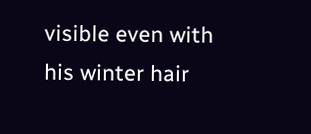visible even with his winter hair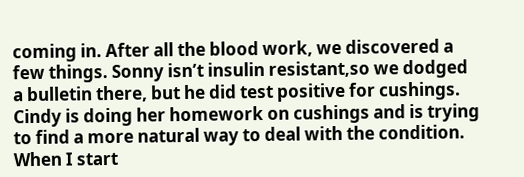coming in. After all the blood work, we discovered a few things. Sonny isn’t insulin resistant,so we dodged a bulletin there, but he did test positive for cushings. Cindy is doing her homework on cushings and is trying to find a more natural way to deal with the condition. When I start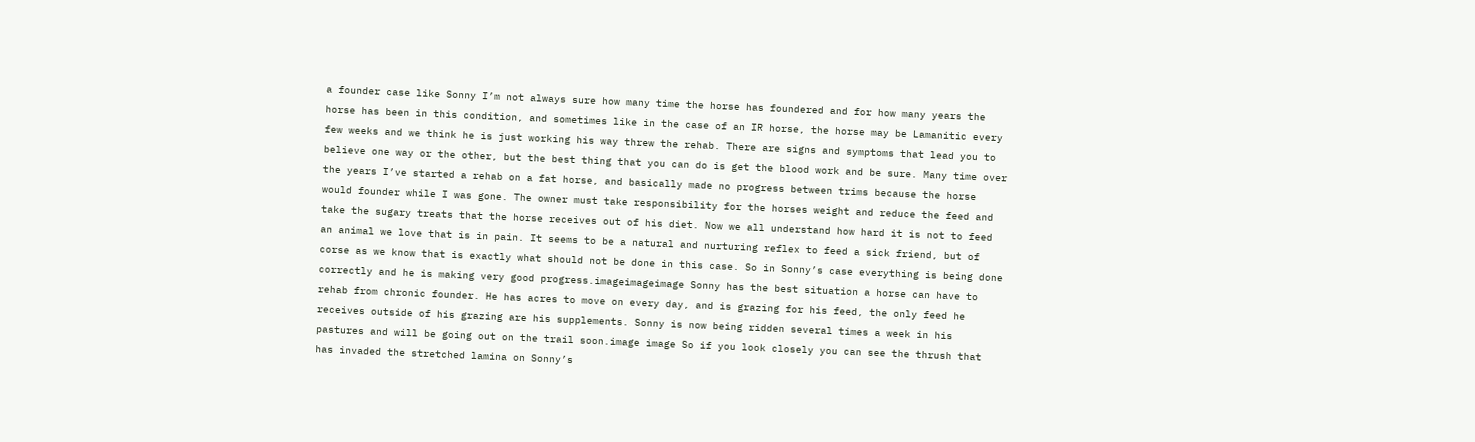a founder case like Sonny I’m not always sure how many time the horse has foundered and for how many years the horse has been in this condition, and sometimes like in the case of an IR horse, the horse may be Lamanitic every few weeks and we think he is just working his way threw the rehab. There are signs and symptoms that lead you to believe one way or the other, but the best thing that you can do is get the blood work and be sure. Many time over the years I’ve started a rehab on a fat horse, and basically made no progress between trims because the horse would founder while I was gone. The owner must take responsibility for the horses weight and reduce the feed and take the sugary treats that the horse receives out of his diet. Now we all understand how hard it is not to feed an animal we love that is in pain. It seems to be a natural and nurturing reflex to feed a sick friend, but of corse as we know that is exactly what should not be done in this case. So in Sonny’s case everything is being done correctly and he is making very good progress.imageimageimage Sonny has the best situation a horse can have to rehab from chronic founder. He has acres to move on every day, and is grazing for his feed, the only feed he receives outside of his grazing are his supplements. Sonny is now being ridden several times a week in his pastures and will be going out on the trail soon.image image So if you look closely you can see the thrush that has invaded the stretched lamina on Sonny’s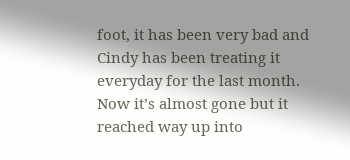foot, it has been very bad and Cindy has been treating it everyday for the last month. Now it’s almost gone but it reached way up into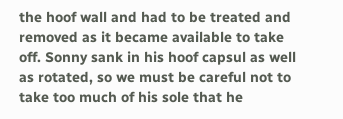the hoof wall and had to be treated and removed as it became available to take off. Sonny sank in his hoof capsul as well as rotated, so we must be careful not to take too much of his sole that he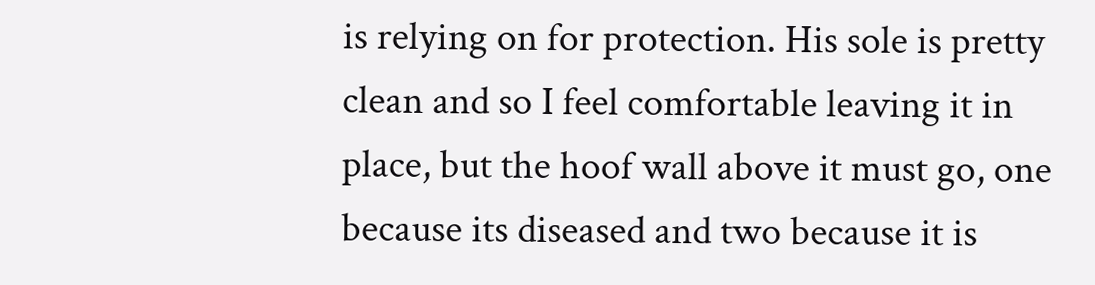is relying on for protection. His sole is pretty clean and so I feel comfortable leaving it in place, but the hoof wall above it must go, one because its diseased and two because it is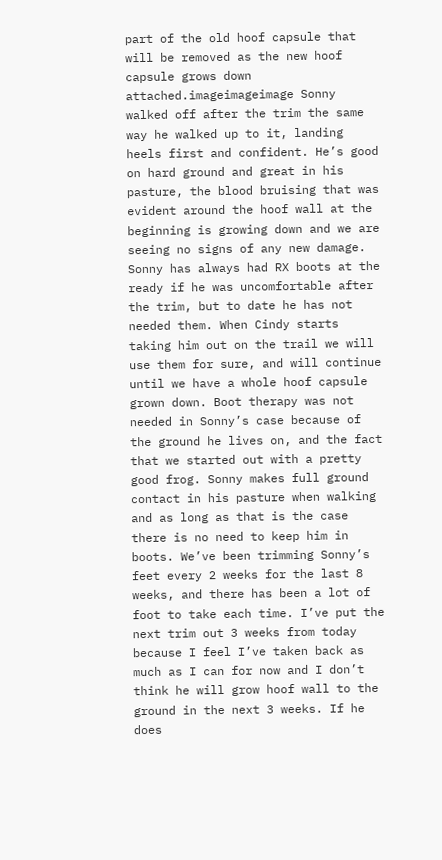part of the old hoof capsule that will be removed as the new hoof capsule grows down attached.imageimageimage Sonny walked off after the trim the same way he walked up to it, landing heels first and confident. He’s good on hard ground and great in his pasture, the blood bruising that was evident around the hoof wall at the beginning is growing down and we are seeing no signs of any new damage. Sonny has always had RX boots at the ready if he was uncomfortable after the trim, but to date he has not needed them. When Cindy starts taking him out on the trail we will use them for sure, and will continue until we have a whole hoof capsule grown down. Boot therapy was not needed in Sonny’s case because of the ground he lives on, and the fact that we started out with a pretty good frog. Sonny makes full ground contact in his pasture when walking and as long as that is the case there is no need to keep him in boots. We’ve been trimming Sonny’s feet every 2 weeks for the last 8 weeks, and there has been a lot of foot to take each time. I’ve put the next trim out 3 weeks from today because I feel I’ve taken back as much as I can for now and I don’t think he will grow hoof wall to the ground in the next 3 weeks. If he does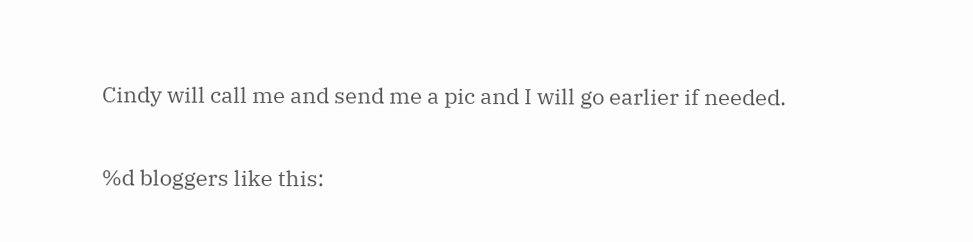Cindy will call me and send me a pic and I will go earlier if needed.

%d bloggers like this: